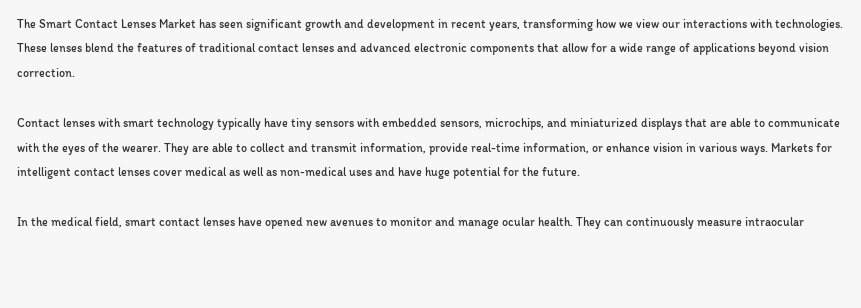The Smart Contact Lenses Market has seen significant growth and development in recent years, transforming how we view our interactions with technologies. These lenses blend the features of traditional contact lenses and advanced electronic components that allow for a wide range of applications beyond vision correction.

Contact lenses with smart technology typically have tiny sensors with embedded sensors, microchips, and miniaturized displays that are able to communicate with the eyes of the wearer. They are able to collect and transmit information, provide real-time information, or enhance vision in various ways. Markets for intelligent contact lenses cover medical as well as non-medical uses and have huge potential for the future.

In the medical field, smart contact lenses have opened new avenues to monitor and manage ocular health. They can continuously measure intraocular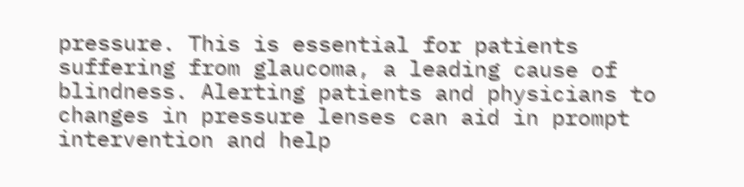pressure. This is essential for patients suffering from glaucoma, a leading cause of blindness. Alerting patients and physicians to changes in pressure lenses can aid in prompt intervention and help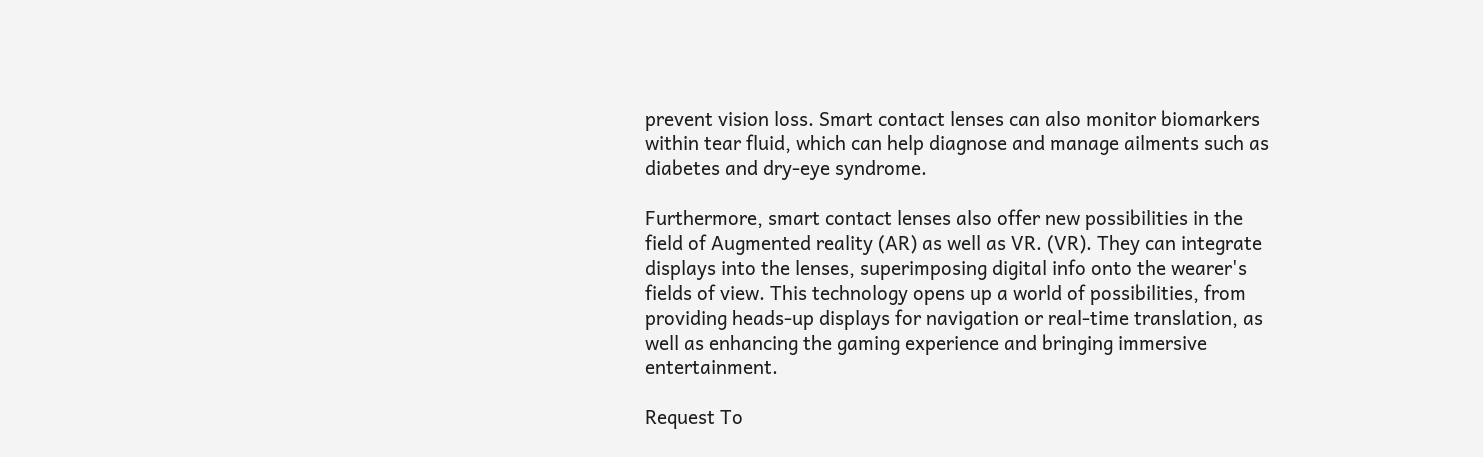prevent vision loss. Smart contact lenses can also monitor biomarkers within tear fluid, which can help diagnose and manage ailments such as diabetes and dry-eye syndrome.

Furthermore, smart contact lenses also offer new possibilities in the field of Augmented reality (AR) as well as VR. (VR). They can integrate displays into the lenses, superimposing digital info onto the wearer's fields of view. This technology opens up a world of possibilities, from providing heads-up displays for navigation or real-time translation, as well as enhancing the gaming experience and bringing immersive entertainment.

Request To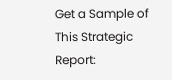Get a Sample of This Strategic Report: